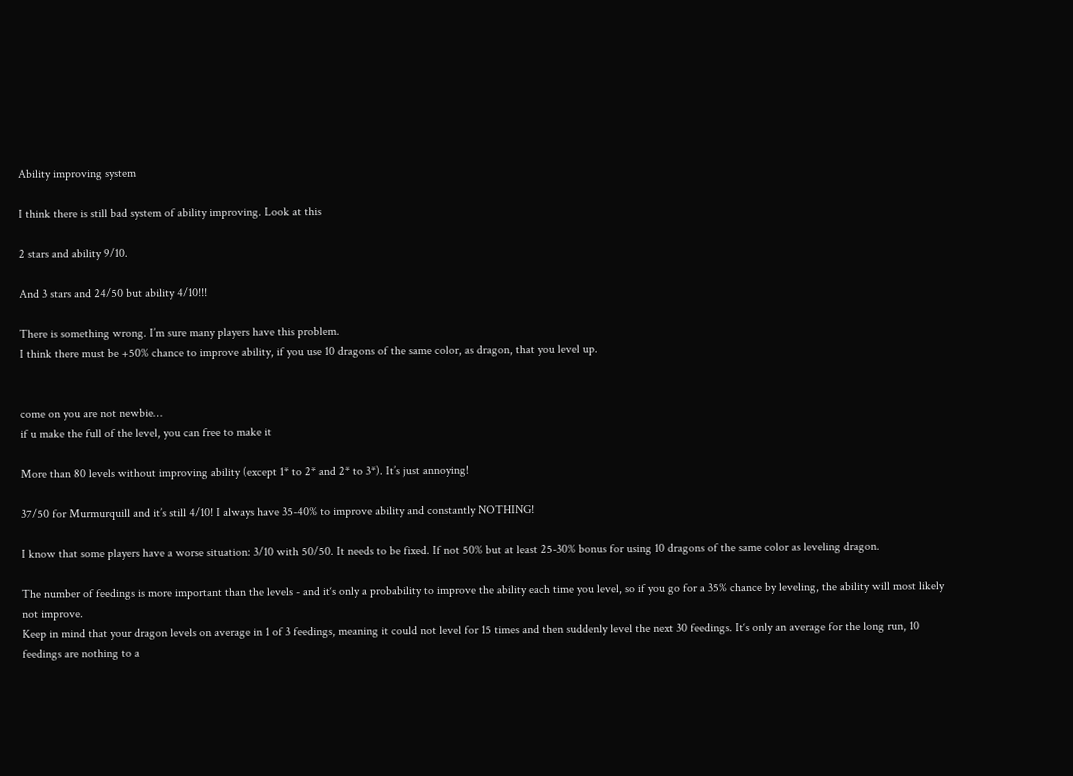Ability improving system

I think there is still bad system of ability improving. Look at this

2 stars and ability 9/10.

And 3 stars and 24/50 but ability 4/10!!!

There is something wrong. I’m sure many players have this problem.
I think there must be +50% chance to improve ability, if you use 10 dragons of the same color, as dragon, that you level up.


come on you are not newbie…
if u make the full of the level, you can free to make it

More than 80 levels without improving ability (except 1* to 2* and 2* to 3*). It’s just annoying!

37/50 for Murmurquill and it’s still 4/10! I always have 35-40% to improve ability and constantly NOTHING!

I know that some players have a worse situation: 3/10 with 50/50. It needs to be fixed. If not 50% but at least 25-30% bonus for using 10 dragons of the same color as leveling dragon.

The number of feedings is more important than the levels - and it‘s only a probability to improve the ability each time you level, so if you go for a 35% chance by leveling, the ability will most likely not improve.
Keep in mind that your dragon levels on average in 1 of 3 feedings, meaning it could not level for 15 times and then suddenly level the next 30 feedings. It‘s only an average for the long run, 10 feedings are nothing to a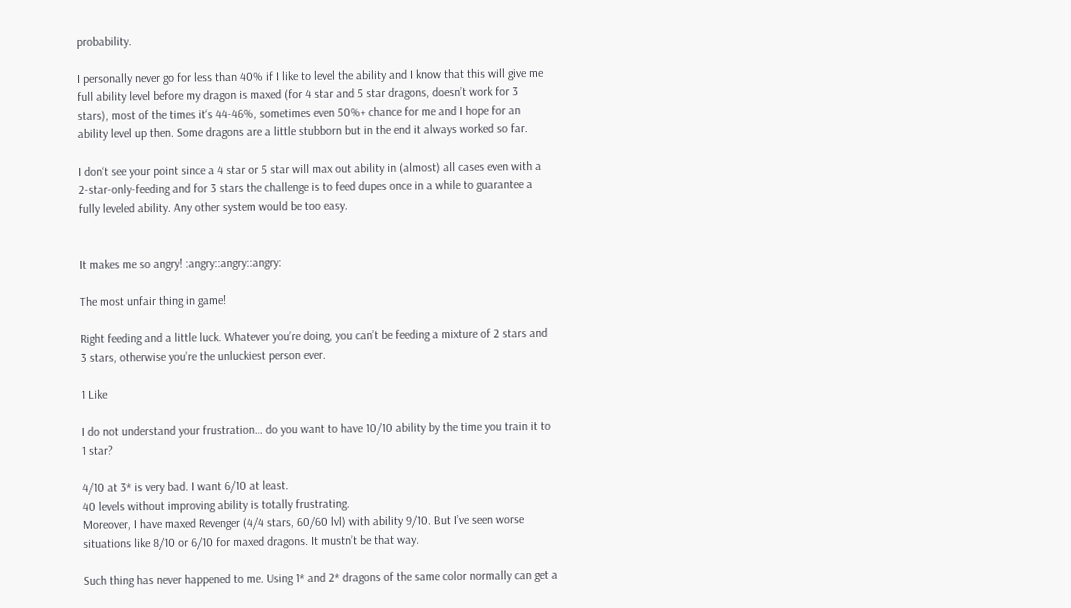probability.

I personally never go for less than 40% if I like to level the ability and I know that this will give me full ability level before my dragon is maxed (for 4 star and 5 star dragons, doesn’t work for 3 stars), most of the times it‘s 44-46%, sometimes even 50%+ chance for me and I hope for an ability level up then. Some dragons are a little stubborn but in the end it always worked so far.

I don‘t see your point since a 4 star or 5 star will max out ability in (almost) all cases even with a 2-star-only-feeding and for 3 stars the challenge is to feed dupes once in a while to guarantee a fully leveled ability. Any other system would be too easy.


It makes me so angry! :angry::angry::angry:

The most unfair thing in game!

Right feeding and a little luck. Whatever you’re doing, you can’t be feeding a mixture of 2 stars and 3 stars, otherwise you’re the unluckiest person ever.

1 Like

I do not understand your frustration… do you want to have 10/10 ability by the time you train it to 1 star?

4/10 at 3* is very bad. I want 6/10 at least.
40 levels without improving ability is totally frustrating.
Moreover, I have maxed Revenger (4/4 stars, 60/60 lvl) with ability 9/10. But I’ve seen worse situations like 8/10 or 6/10 for maxed dragons. It mustn’t be that way.

Such thing has never happened to me. Using 1* and 2* dragons of the same color normally can get a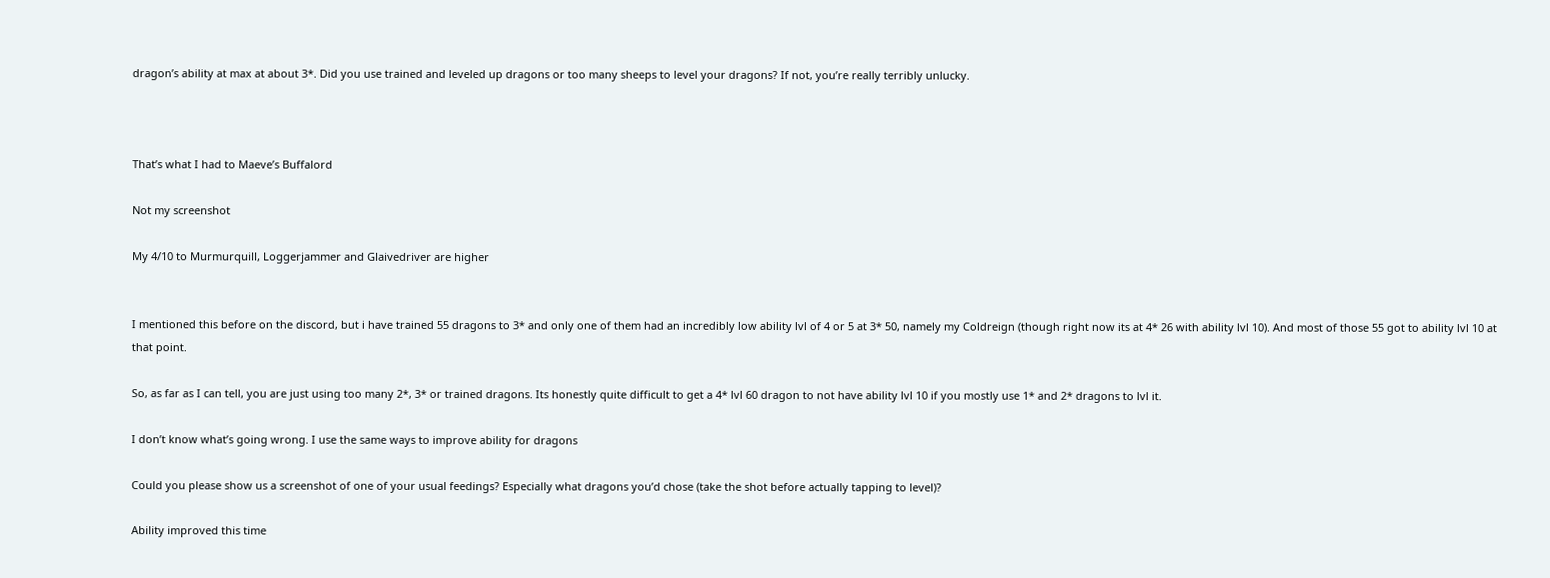dragon’s ability at max at about 3*. Did you use trained and leveled up dragons or too many sheeps to level your dragons? If not, you’re really terribly unlucky.



That’s what I had to Maeve’s Buffalord

Not my screenshot

My 4/10 to Murmurquill, Loggerjammer and Glaivedriver are higher


I mentioned this before on the discord, but i have trained 55 dragons to 3* and only one of them had an incredibly low ability lvl of 4 or 5 at 3* 50, namely my Coldreign (though right now its at 4* 26 with ability lvl 10). And most of those 55 got to ability lvl 10 at that point.

So, as far as I can tell, you are just using too many 2*, 3* or trained dragons. Its honestly quite difficult to get a 4* lvl 60 dragon to not have ability lvl 10 if you mostly use 1* and 2* dragons to lvl it.

I don’t know what’s going wrong. I use the same ways to improve ability for dragons

Could you please show us a screenshot of one of your usual feedings? Especially what dragons you’d chose (take the shot before actually tapping to level)?

Ability improved this time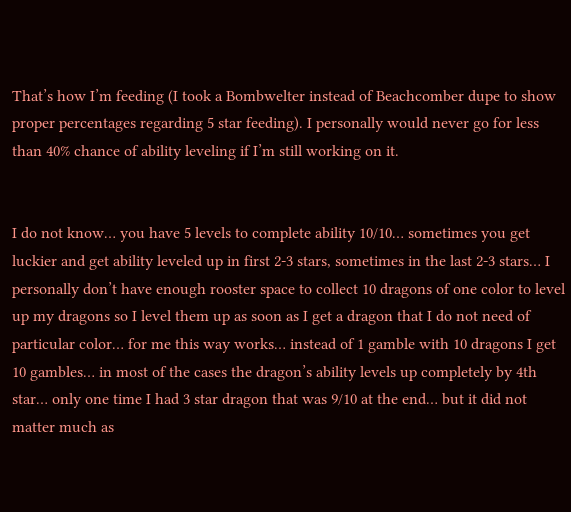That’s how I’m feeding (I took a Bombwelter instead of Beachcomber dupe to show proper percentages regarding 5 star feeding). I personally would never go for less than 40% chance of ability leveling if I’m still working on it.


I do not know… you have 5 levels to complete ability 10/10… sometimes you get luckier and get ability leveled up in first 2-3 stars, sometimes in the last 2-3 stars… I personally don’t have enough rooster space to collect 10 dragons of one color to level up my dragons so I level them up as soon as I get a dragon that I do not need of particular color… for me this way works… instead of 1 gamble with 10 dragons I get 10 gambles… in most of the cases the dragon’s ability levels up completely by 4th star… only one time I had 3 star dragon that was 9/10 at the end… but it did not matter much as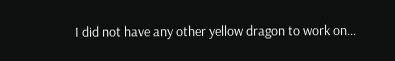I did not have any other yellow dragon to work on…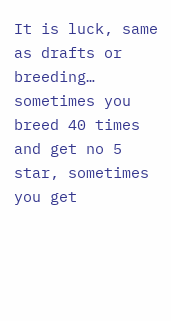It is luck, same as drafts or breeding… sometimes you breed 40 times and get no 5 star, sometimes you get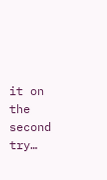it on the second try…